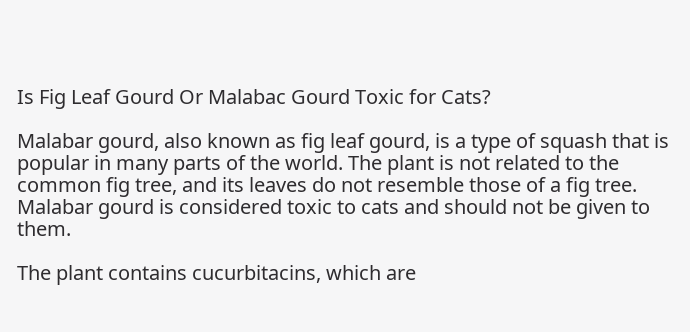Is Fig Leaf Gourd Or Malabac Gourd Toxic for Cats?

Malabar gourd, also known as fig leaf gourd, is a type of squash that is popular in many parts of the world. The plant is not related to the common fig tree, and its leaves do not resemble those of a fig tree. Malabar gourd is considered toxic to cats and should not be given to them.

The plant contains cucurbitacins, which are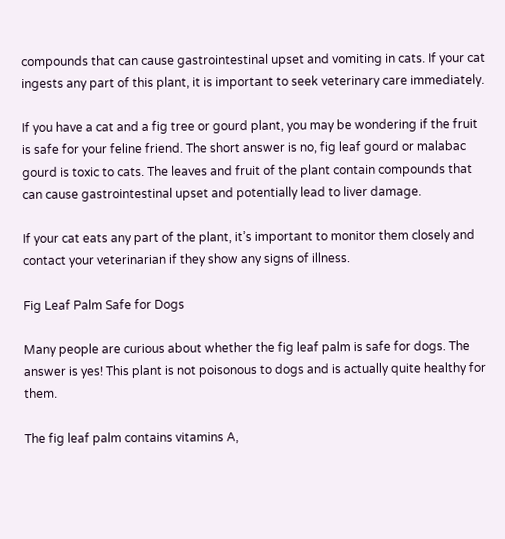compounds that can cause gastrointestinal upset and vomiting in cats. If your cat ingests any part of this plant, it is important to seek veterinary care immediately.

If you have a cat and a fig tree or gourd plant, you may be wondering if the fruit is safe for your feline friend. The short answer is no, fig leaf gourd or malabac gourd is toxic to cats. The leaves and fruit of the plant contain compounds that can cause gastrointestinal upset and potentially lead to liver damage.

If your cat eats any part of the plant, it’s important to monitor them closely and contact your veterinarian if they show any signs of illness.

Fig Leaf Palm Safe for Dogs

Many people are curious about whether the fig leaf palm is safe for dogs. The answer is yes! This plant is not poisonous to dogs and is actually quite healthy for them.

The fig leaf palm contains vitamins A,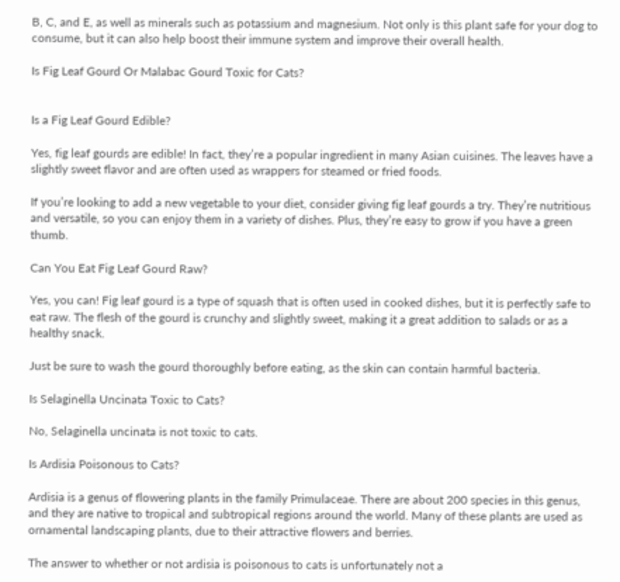B, C, and E, as well as minerals such as potassium and magnesium. Not only is this plant safe for your dog to consume, but it can also help boost their immune system and improve their overall health.

Is Fig Leaf Gourd Or Malabac Gourd Toxic for Cats?


Is a Fig Leaf Gourd Edible?

Yes, fig leaf gourds are edible! In fact, they’re a popular ingredient in many Asian cuisines. The leaves have a slightly sweet flavor and are often used as wrappers for steamed or fried foods.

If you’re looking to add a new vegetable to your diet, consider giving fig leaf gourds a try. They’re nutritious and versatile, so you can enjoy them in a variety of dishes. Plus, they’re easy to grow if you have a green thumb.

Can You Eat Fig Leaf Gourd Raw?

Yes, you can! Fig leaf gourd is a type of squash that is often used in cooked dishes, but it is perfectly safe to eat raw. The flesh of the gourd is crunchy and slightly sweet, making it a great addition to salads or as a healthy snack.

Just be sure to wash the gourd thoroughly before eating, as the skin can contain harmful bacteria.

Is Selaginella Uncinata Toxic to Cats?

No, Selaginella uncinata is not toxic to cats.

Is Ardisia Poisonous to Cats?

Ardisia is a genus of flowering plants in the family Primulaceae. There are about 200 species in this genus, and they are native to tropical and subtropical regions around the world. Many of these plants are used as ornamental landscaping plants, due to their attractive flowers and berries.

The answer to whether or not ardisia is poisonous to cats is unfortunately not a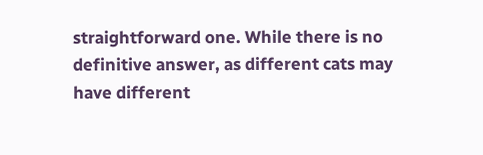straightforward one. While there is no definitive answer, as different cats may have different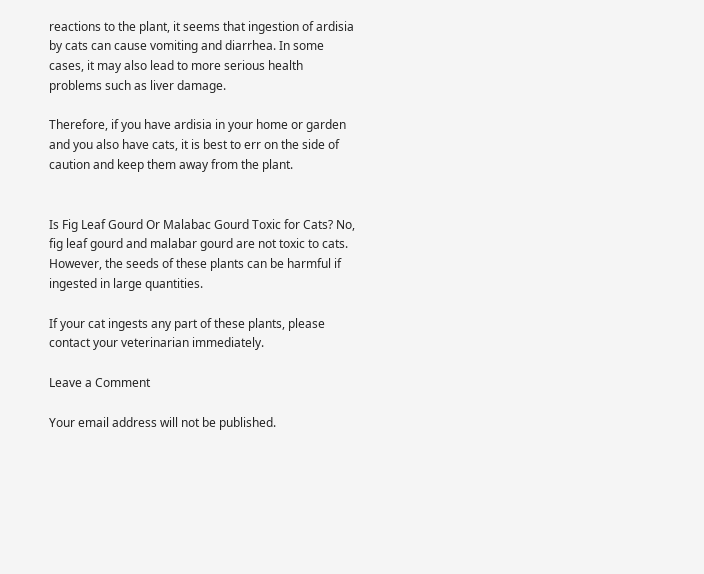reactions to the plant, it seems that ingestion of ardisia by cats can cause vomiting and diarrhea. In some cases, it may also lead to more serious health problems such as liver damage.

Therefore, if you have ardisia in your home or garden and you also have cats, it is best to err on the side of caution and keep them away from the plant.


Is Fig Leaf Gourd Or Malabac Gourd Toxic for Cats? No, fig leaf gourd and malabar gourd are not toxic to cats. However, the seeds of these plants can be harmful if ingested in large quantities.

If your cat ingests any part of these plants, please contact your veterinarian immediately.

Leave a Comment

Your email address will not be published.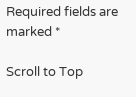Required fields are marked *

Scroll to Top